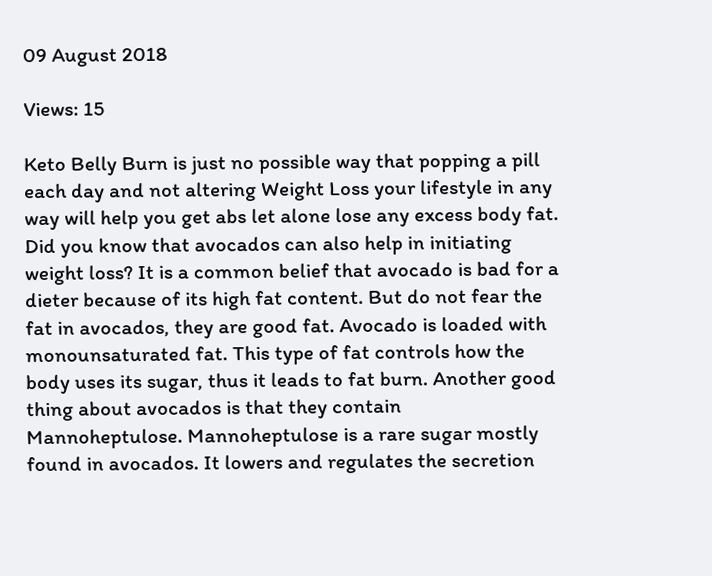09 August 2018

Views: 15

Keto Belly Burn is just no possible way that popping a pill each day and not altering Weight Loss your lifestyle in any way will help you get abs let alone lose any excess body fat.
Did you know that avocados can also help in initiating weight loss? It is a common belief that avocado is bad for a dieter because of its high fat content. But do not fear the fat in avocados, they are good fat. Avocado is loaded with monounsaturated fat. This type of fat controls how the body uses its sugar, thus it leads to fat burn. Another good thing about avocados is that they contain Mannoheptulose. Mannoheptulose is a rare sugar mostly found in avocados. It lowers and regulates the secretion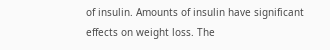of insulin. Amounts of insulin have significant effects on weight loss. The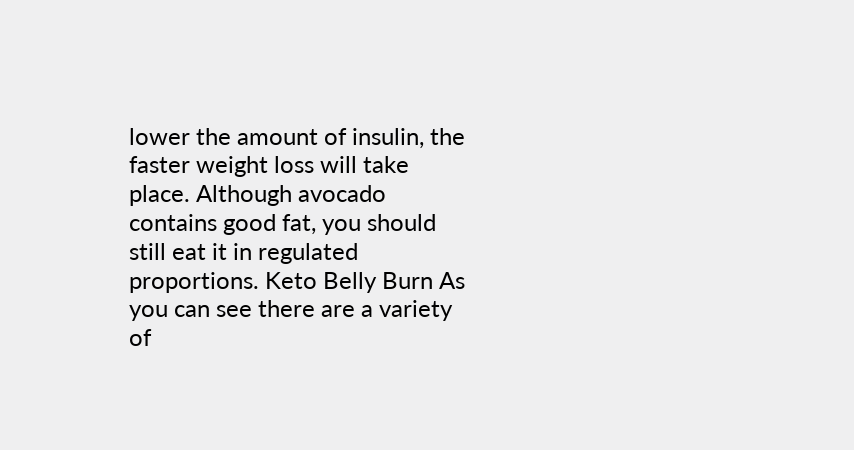lower the amount of insulin, the faster weight loss will take place. Although avocado contains good fat, you should still eat it in regulated proportions. Keto Belly Burn As you can see there are a variety of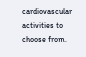cardiovascular activities to choose from.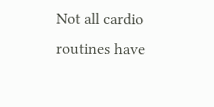Not all cardio routines have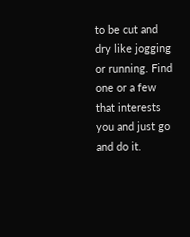to be cut and dry like jogging or running. Find one or a few that interests you and just go and do it.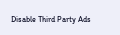Disable Third Party Ads